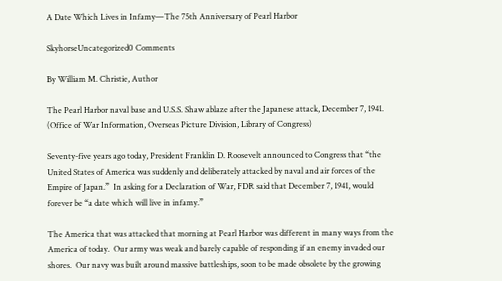A Date Which Lives in Infamy—The 75th Anniversary of Pearl Harbor

SkyhorseUncategorized0 Comments

By William M. Christie, Author

The Pearl Harbor naval base and U.S.S. Shaw ablaze after the Japanese attack, December 7, 1941.  (Office of War Information, Overseas Picture Division, Library of Congress)

Seventy-five years ago today, President Franklin D. Roosevelt announced to Congress that “the United States of America was suddenly and deliberately attacked by naval and air forces of the Empire of Japan.”  In asking for a Declaration of War, FDR said that December 7, 1941, would forever be “a date which will live in infamy.”

The America that was attacked that morning at Pearl Harbor was different in many ways from the America of today.  Our army was weak and barely capable of responding if an enemy invaded our shores.  Our navy was built around massive battleships, soon to be made obsolete by the growing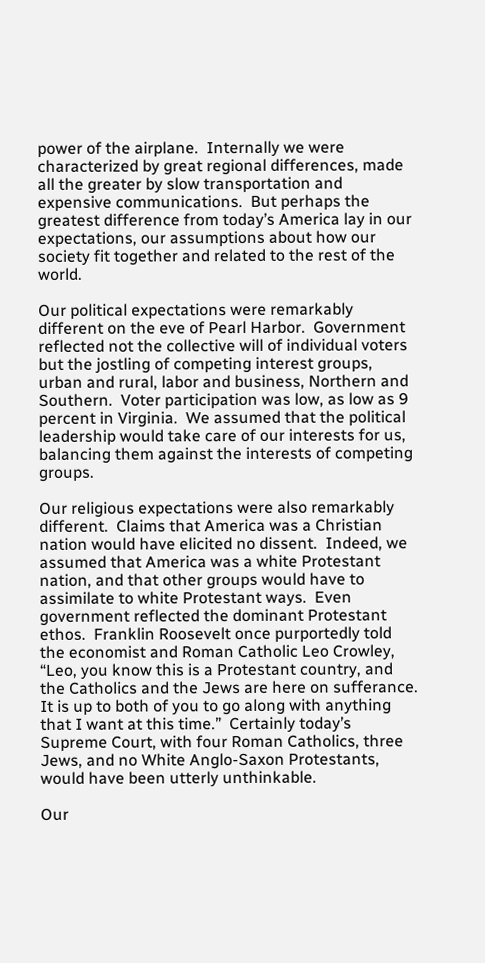power of the airplane.  Internally we were characterized by great regional differences, made all the greater by slow transportation and expensive communications.  But perhaps the greatest difference from today’s America lay in our expectations, our assumptions about how our society fit together and related to the rest of the world.

Our political expectations were remarkably different on the eve of Pearl Harbor.  Government reflected not the collective will of individual voters but the jostling of competing interest groups, urban and rural, labor and business, Northern and Southern.  Voter participation was low, as low as 9 percent in Virginia.  We assumed that the political leadership would take care of our interests for us, balancing them against the interests of competing groups.

Our religious expectations were also remarkably different.  Claims that America was a Christian nation would have elicited no dissent.  Indeed, we assumed that America was a white Protestant nation, and that other groups would have to assimilate to white Protestant ways.  Even government reflected the dominant Protestant ethos.  Franklin Roosevelt once purportedly told the economist and Roman Catholic Leo Crowley, “Leo, you know this is a Protestant country, and the Catholics and the Jews are here on sufferance. It is up to both of you to go along with anything that I want at this time.”  Certainly today’s Supreme Court, with four Roman Catholics, three Jews, and no White Anglo-Saxon Protestants, would have been utterly unthinkable.

Our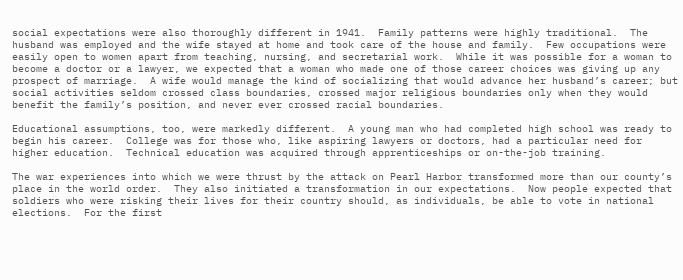social expectations were also thoroughly different in 1941.  Family patterns were highly traditional.  The husband was employed and the wife stayed at home and took care of the house and family.  Few occupations were easily open to women apart from teaching, nursing, and secretarial work.  While it was possible for a woman to become a doctor or a lawyer, we expected that a woman who made one of those career choices was giving up any prospect of marriage.  A wife would manage the kind of socializing that would advance her husband’s career; but social activities seldom crossed class boundaries, crossed major religious boundaries only when they would benefit the family’s position, and never ever crossed racial boundaries.

Educational assumptions, too, were markedly different.  A young man who had completed high school was ready to begin his career.  College was for those who, like aspiring lawyers or doctors, had a particular need for higher education.  Technical education was acquired through apprenticeships or on-the-job training.

The war experiences into which we were thrust by the attack on Pearl Harbor transformed more than our county’s place in the world order.  They also initiated a transformation in our expectations.  Now people expected that soldiers who were risking their lives for their country should, as individuals, be able to vote in national elections.  For the first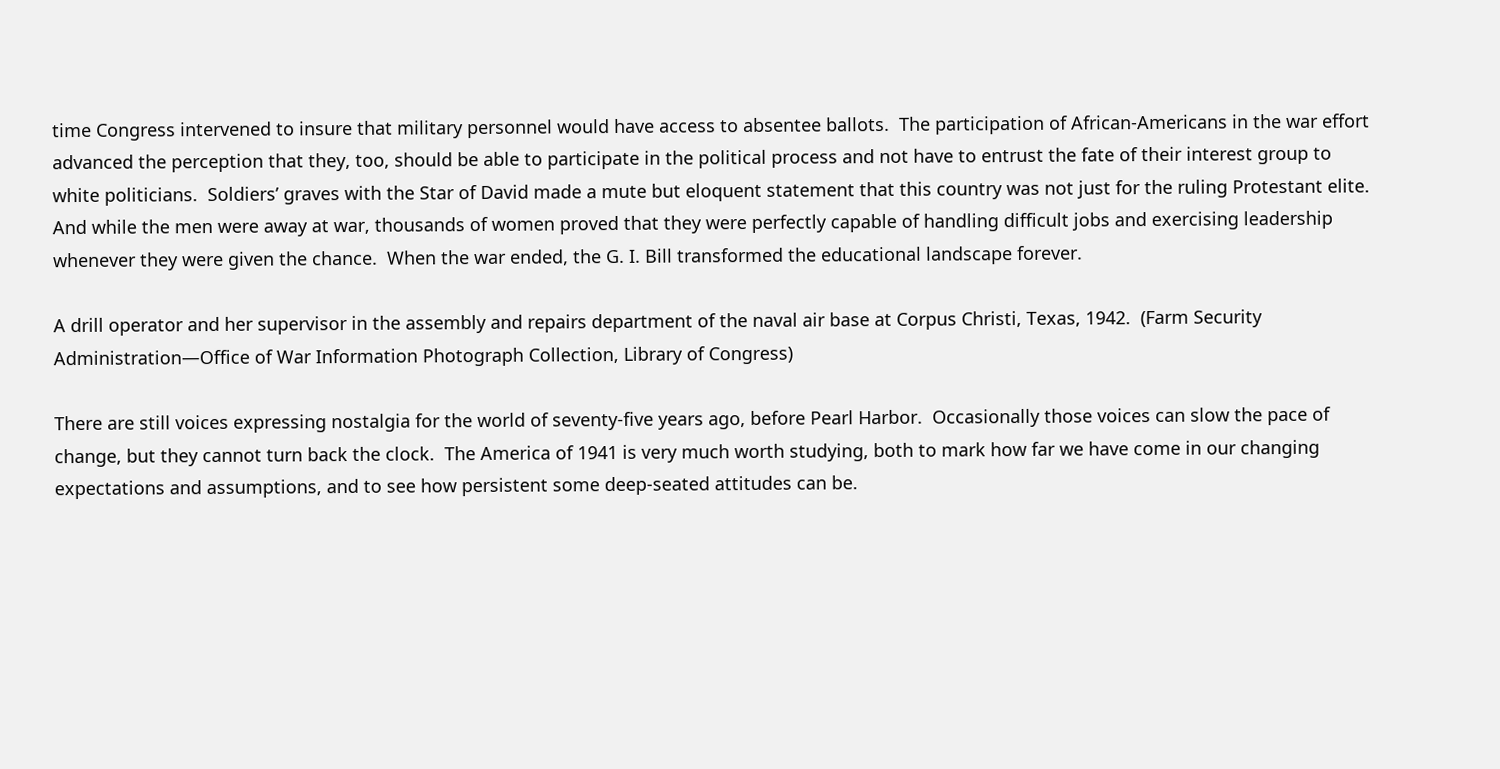time Congress intervened to insure that military personnel would have access to absentee ballots.  The participation of African-Americans in the war effort advanced the perception that they, too, should be able to participate in the political process and not have to entrust the fate of their interest group to white politicians.  Soldiers’ graves with the Star of David made a mute but eloquent statement that this country was not just for the ruling Protestant elite.  And while the men were away at war, thousands of women proved that they were perfectly capable of handling difficult jobs and exercising leadership whenever they were given the chance.  When the war ended, the G. I. Bill transformed the educational landscape forever.

A drill operator and her supervisor in the assembly and repairs department of the naval air base at Corpus Christi, Texas, 1942.  (Farm Security Administration—Office of War Information Photograph Collection, Library of Congress)

There are still voices expressing nostalgia for the world of seventy-five years ago, before Pearl Harbor.  Occasionally those voices can slow the pace of change, but they cannot turn back the clock.  The America of 1941 is very much worth studying, both to mark how far we have come in our changing expectations and assumptions, and to see how persistent some deep-seated attitudes can be.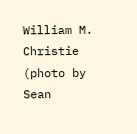William M. Christie (photo by Sean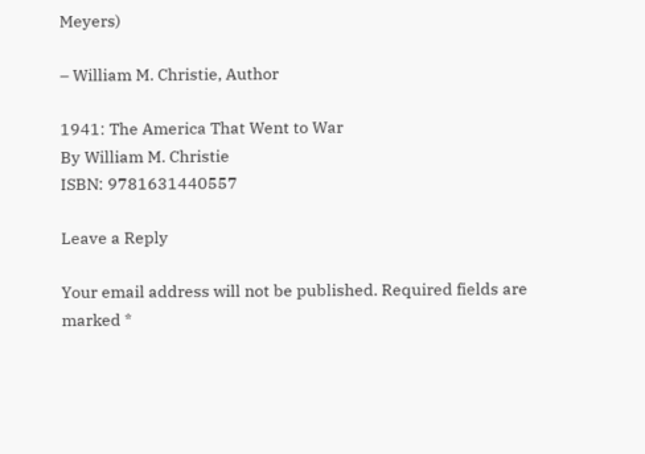Meyers)

– William M. Christie, Author

1941: The America That Went to War
By William M. Christie
ISBN: 9781631440557

Leave a Reply

Your email address will not be published. Required fields are marked *